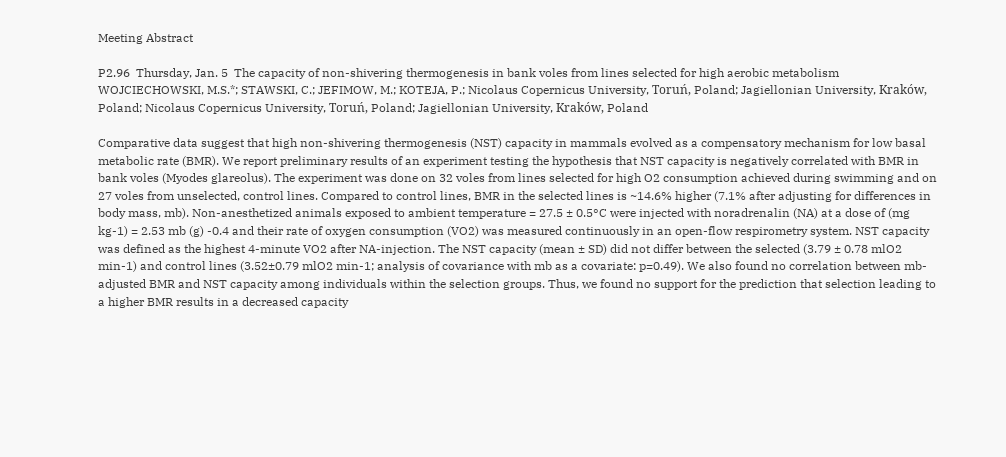Meeting Abstract

P2.96  Thursday, Jan. 5  The capacity of non-shivering thermogenesis in bank voles from lines selected for high aerobic metabolism WOJCIECHOWSKI, M.S.*; STAWSKI, C.; JEFIMOW, M.; KOTEJA, P.; Nicolaus Copernicus University, Toruń, Poland; Jagiellonian University, Kraków, Poland; Nicolaus Copernicus University, Toruń, Poland; Jagiellonian University, Kraków, Poland

Comparative data suggest that high non-shivering thermogenesis (NST) capacity in mammals evolved as a compensatory mechanism for low basal metabolic rate (BMR). We report preliminary results of an experiment testing the hypothesis that NST capacity is negatively correlated with BMR in bank voles (Myodes glareolus). The experiment was done on 32 voles from lines selected for high O2 consumption achieved during swimming and on 27 voles from unselected, control lines. Compared to control lines, BMR in the selected lines is ~14.6% higher (7.1% after adjusting for differences in body mass, mb). Non-anesthetized animals exposed to ambient temperature = 27.5 ± 0.5°C were injected with noradrenalin (NA) at a dose of (mg kg-1) = 2.53 mb (g) -0.4 and their rate of oxygen consumption (VO2) was measured continuously in an open-flow respirometry system. NST capacity was defined as the highest 4-minute VO2 after NA-injection. The NST capacity (mean ± SD) did not differ between the selected (3.79 ± 0.78 mlO2 min-1) and control lines (3.52±0.79 mlO2 min-1; analysis of covariance with mb as a covariate: p=0.49). We also found no correlation between mb-adjusted BMR and NST capacity among individuals within the selection groups. Thus, we found no support for the prediction that selection leading to a higher BMR results in a decreased capacity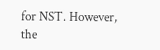for NST. However, the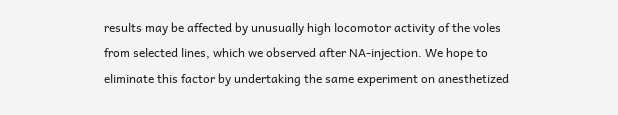results may be affected by unusually high locomotor activity of the voles from selected lines, which we observed after NA-injection. We hope to eliminate this factor by undertaking the same experiment on anesthetized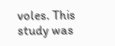voles. This study was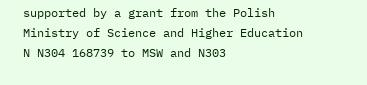supported by a grant from the Polish Ministry of Science and Higher Education N N304 168739 to MSW and N303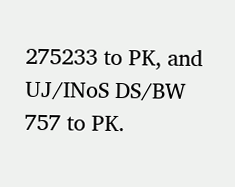275233 to PK, and UJ/INoS DS/BW 757 to PK.